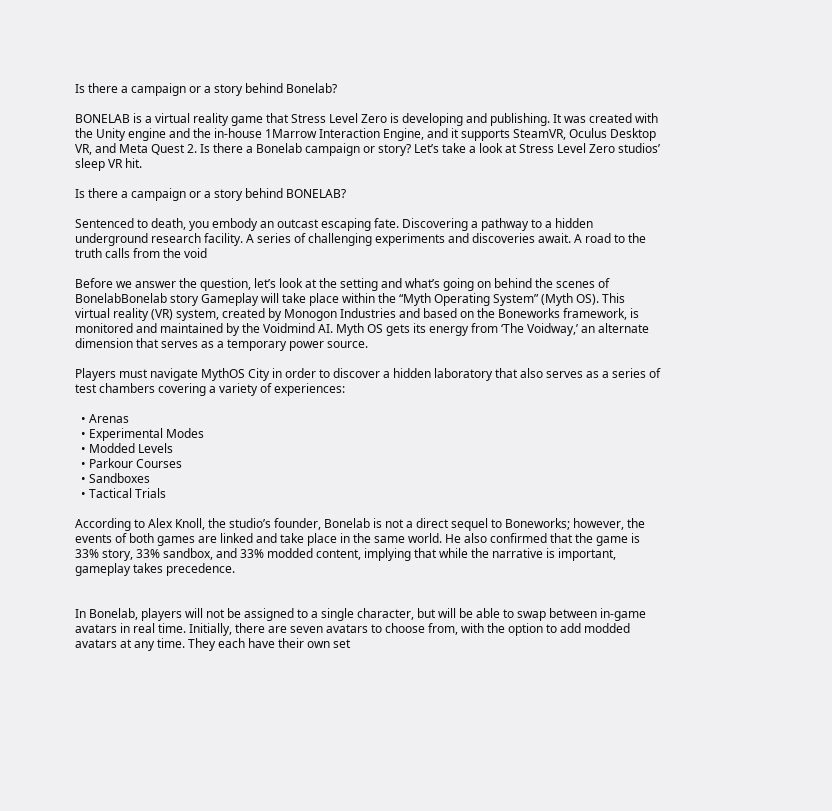Is there a campaign or a story behind Bonelab?

BONELAB is a virtual reality game that Stress Level Zero is developing and publishing. It was created with the Unity engine and the in-house 1Marrow Interaction Engine, and it supports SteamVR, Oculus Desktop VR, and Meta Quest 2. Is there a Bonelab campaign or story? Let’s take a look at Stress Level Zero studios’ sleep VR hit.

Is there a campaign or a story behind BONELAB?

Sentenced to death, you embody an outcast escaping fate. Discovering a pathway to a hidden underground research facility. A series of challenging experiments and discoveries await. A road to the truth calls from the void

Before we answer the question, let’s look at the setting and what’s going on behind the scenes of BonelabBonelab story Gameplay will take place within the “Myth Operating System” (Myth OS). This virtual reality (VR) system, created by Monogon Industries and based on the Boneworks framework, is monitored and maintained by the Voidmind AI. Myth OS gets its energy from ‘The Voidway,’ an alternate dimension that serves as a temporary power source.

Players must navigate MythOS City in order to discover a hidden laboratory that also serves as a series of test chambers covering a variety of experiences:

  • Arenas
  • Experimental Modes
  • Modded Levels
  • Parkour Courses
  • Sandboxes
  • Tactical Trials

According to Alex Knoll, the studio’s founder, Bonelab is not a direct sequel to Boneworks; however, the events of both games are linked and take place in the same world. He also confirmed that the game is 33% story, 33% sandbox, and 33% modded content, implying that while the narrative is important, gameplay takes precedence.


In Bonelab, players will not be assigned to a single character, but will be able to swap between in-game avatars in real time. Initially, there are seven avatars to choose from, with the option to add modded avatars at any time. They each have their own set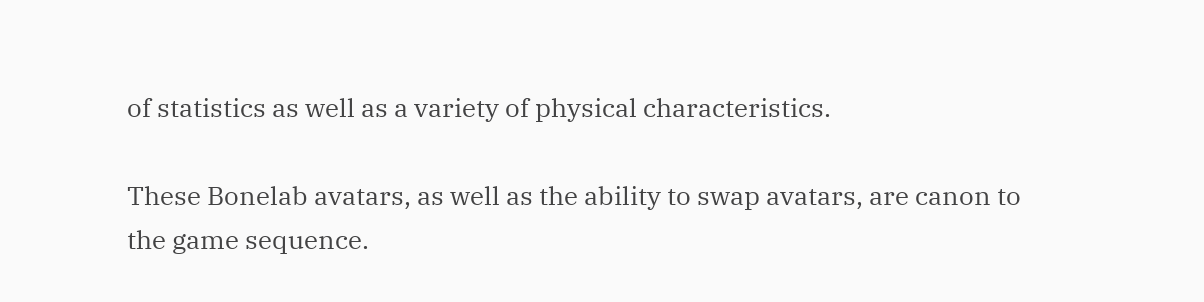of statistics as well as a variety of physical characteristics.

These Bonelab avatars, as well as the ability to swap avatars, are canon to the game sequence.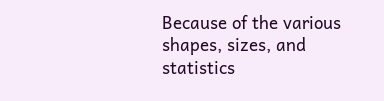Because of the various shapes, sizes, and statistics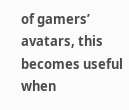of gamers’ avatars, this becomes useful when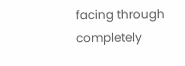facing through completely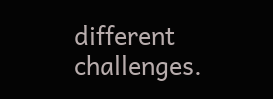different challenges.